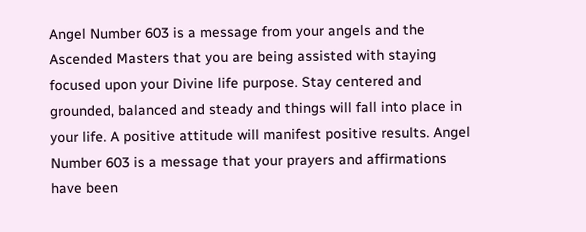Angel Number 603 is a message from your angels and the Ascended Masters that you are being assisted with staying focused upon your Divine life purpose. Stay centered and grounded, balanced and steady and things will fall into place in your life. A positive attitude will manifest positive results. Angel Number 603 is a message that your prayers and affirmations have been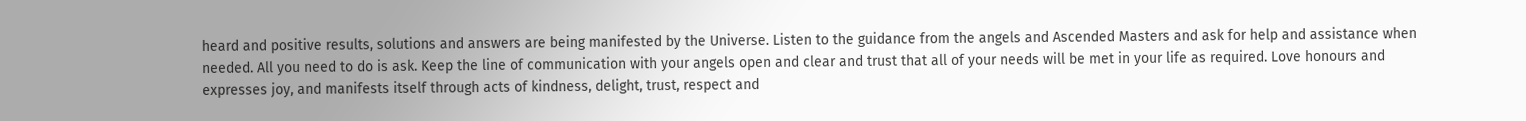heard and positive results, solutions and answers are being manifested by the Universe. Listen to the guidance from the angels and Ascended Masters and ask for help and assistance when needed. All you need to do is ask. Keep the line of communication with your angels open and clear and trust that all of your needs will be met in your life as required. Love honours and expresses joy, and manifests itself through acts of kindness, delight, trust, respect and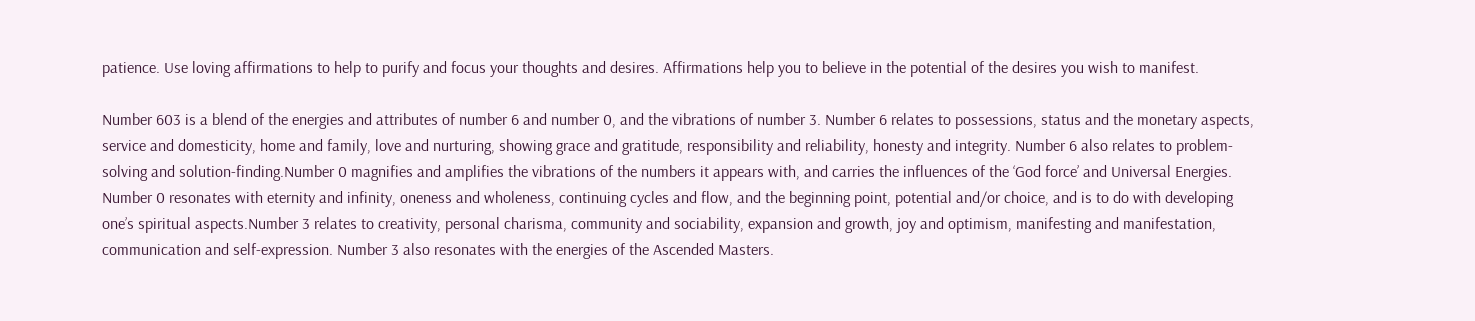patience. Use loving affirmations to help to purify and focus your thoughts and desires. Affirmations help you to believe in the potential of the desires you wish to manifest.

Number 603 is a blend of the energies and attributes of number 6 and number 0, and the vibrations of number 3. Number 6 relates to possessions, status and the monetary aspects, service and domesticity, home and family, love and nurturing, showing grace and gratitude, responsibility and reliability, honesty and integrity. Number 6 also relates to problem-solving and solution-finding.Number 0 magnifies and amplifies the vibrations of the numbers it appears with, and carries the influences of the ‘God force’ and Universal Energies. Number 0 resonates with eternity and infinity, oneness and wholeness, continuing cycles and flow, and the beginning point, potential and/or choice, and is to do with developing one’s spiritual aspects.Number 3 relates to creativity, personal charisma, community and sociability, expansion and growth, joy and optimism, manifesting and manifestation, communication and self-expression. Number 3 also resonates with the energies of the Ascended Masters.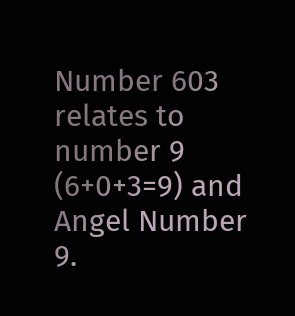Number 603 relates to number 9 (6+0+3=9) and Angel Number 9.